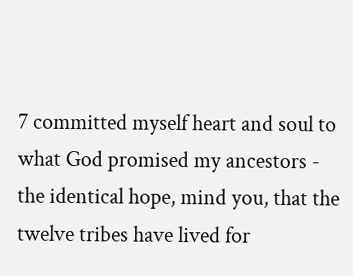7 committed myself heart and soul to what God promised my ancestors - the identical hope, mind you, that the twelve tribes have lived for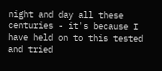night and day all these centuries - it's because I have held on to this tested and tried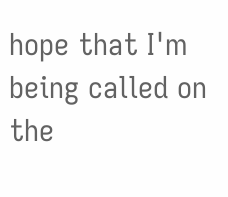hope that I'm being called on the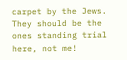carpet by the Jews. They should be the ones standing trial here, not me!